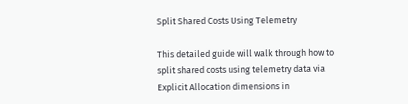Split Shared Costs Using Telemetry

This detailed guide will walk through how to split shared costs using telemetry data via Explicit Allocation dimensions in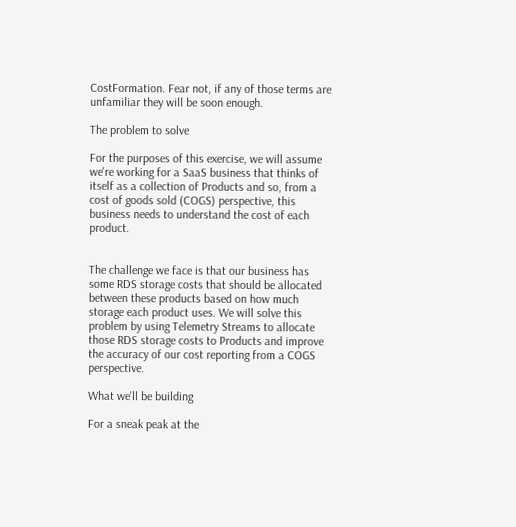CostFormation. Fear not, if any of those terms are unfamiliar they will be soon enough.

The problem to solve

For the purposes of this exercise, we will assume we're working for a SaaS business that thinks of itself as a collection of Products and so, from a cost of goods sold (COGS) perspective, this business needs to understand the cost of each product.


The challenge we face is that our business has some RDS storage costs that should be allocated between these products based on how much storage each product uses. We will solve this problem by using Telemetry Streams to allocate those RDS storage costs to Products and improve the accuracy of our cost reporting from a COGS perspective.

What we'll be building

For a sneak peak at the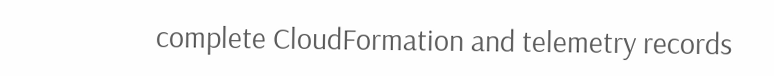complete CloudFormation and telemetry records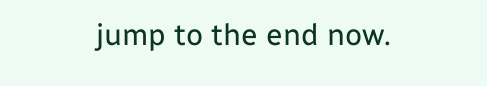jump to the end now.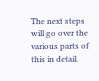The next steps will go over the various parts of this in detail.